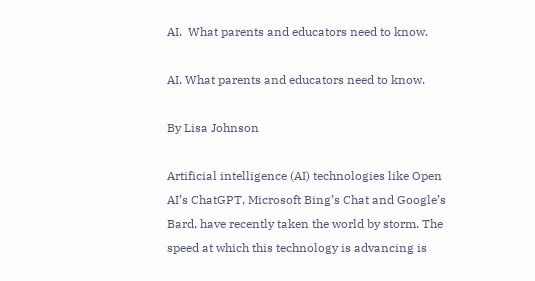AI.  What parents and educators need to know.

AI. What parents and educators need to know.

By Lisa Johnson

Artificial intelligence (AI) technologies like Open AI’s ChatGPT, Microsoft Bing’s Chat and Google’s Bard, have recently taken the world by storm. The speed at which this technology is advancing is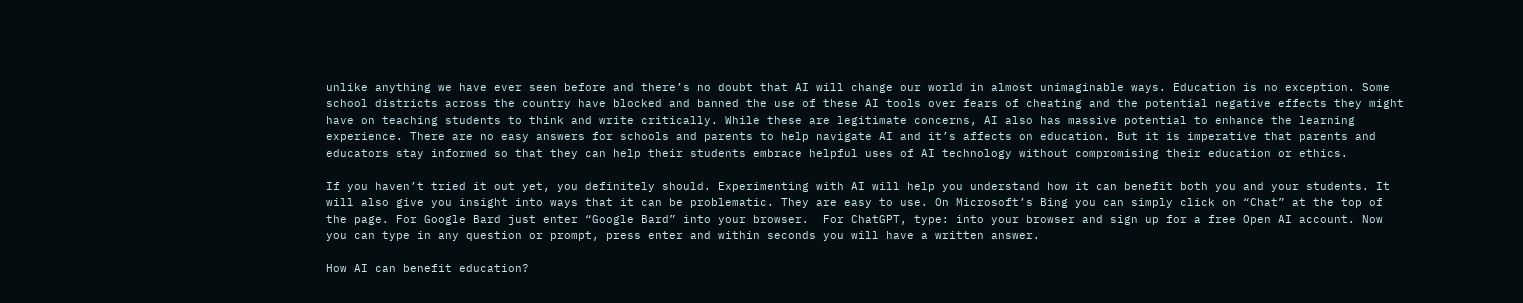unlike anything we have ever seen before and there’s no doubt that AI will change our world in almost unimaginable ways. Education is no exception. Some school districts across the country have blocked and banned the use of these AI tools over fears of cheating and the potential negative effects they might have on teaching students to think and write critically. While these are legitimate concerns, AI also has massive potential to enhance the learning experience. There are no easy answers for schools and parents to help navigate AI and it’s affects on education. But it is imperative that parents and educators stay informed so that they can help their students embrace helpful uses of AI technology without compromising their education or ethics.

If you haven’t tried it out yet, you definitely should. Experimenting with AI will help you understand how it can benefit both you and your students. It will also give you insight into ways that it can be problematic. They are easy to use. On Microsoft’s Bing you can simply click on “Chat” at the top of the page. For Google Bard just enter “Google Bard” into your browser.  For ChatGPT, type: into your browser and sign up for a free Open AI account. Now you can type in any question or prompt, press enter and within seconds you will have a written answer.

How AI can benefit education?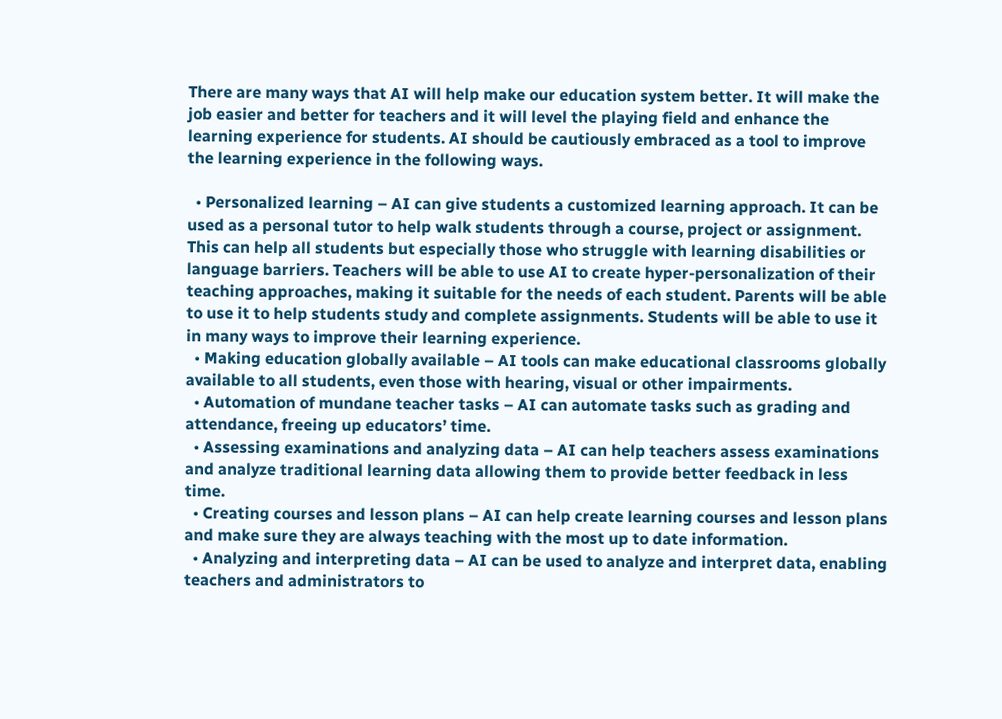There are many ways that AI will help make our education system better. It will make the job easier and better for teachers and it will level the playing field and enhance the learning experience for students. AI should be cautiously embraced as a tool to improve the learning experience in the following ways.

  • Personalized learning – AI can give students a customized learning approach. It can be used as a personal tutor to help walk students through a course, project or assignment. This can help all students but especially those who struggle with learning disabilities or language barriers. Teachers will be able to use AI to create hyper-personalization of their teaching approaches, making it suitable for the needs of each student. Parents will be able to use it to help students study and complete assignments. Students will be able to use it in many ways to improve their learning experience.
  • Making education globally available – AI tools can make educational classrooms globally available to all students, even those with hearing, visual or other impairments.
  • Automation of mundane teacher tasks – AI can automate tasks such as grading and attendance, freeing up educators’ time.
  • Assessing examinations and analyzing data – AI can help teachers assess examinations and analyze traditional learning data allowing them to provide better feedback in less time.
  • Creating courses and lesson plans – AI can help create learning courses and lesson plans and make sure they are always teaching with the most up to date information.
  • Analyzing and interpreting data – AI can be used to analyze and interpret data, enabling teachers and administrators to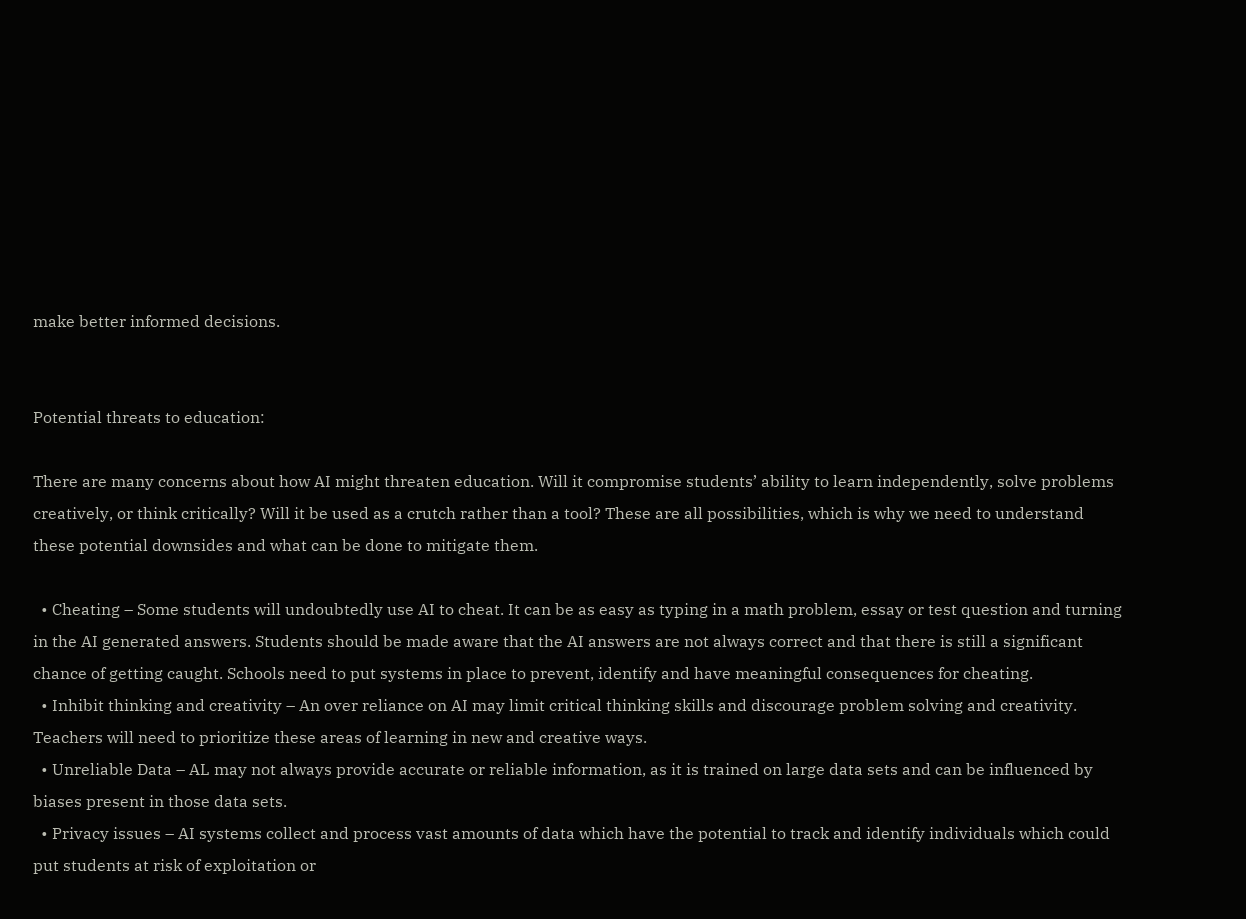make better informed decisions.


Potential threats to education:

There are many concerns about how AI might threaten education. Will it compromise students’ ability to learn independently, solve problems creatively, or think critically? Will it be used as a crutch rather than a tool? These are all possibilities, which is why we need to understand these potential downsides and what can be done to mitigate them.

  • Cheating – Some students will undoubtedly use AI to cheat. It can be as easy as typing in a math problem, essay or test question and turning in the AI generated answers. Students should be made aware that the AI answers are not always correct and that there is still a significant chance of getting caught. Schools need to put systems in place to prevent, identify and have meaningful consequences for cheating.
  • Inhibit thinking and creativity – An over reliance on AI may limit critical thinking skills and discourage problem solving and creativity. Teachers will need to prioritize these areas of learning in new and creative ways.
  • Unreliable Data – AL may not always provide accurate or reliable information, as it is trained on large data sets and can be influenced by biases present in those data sets.
  • Privacy issues – AI systems collect and process vast amounts of data which have the potential to track and identify individuals which could put students at risk of exploitation or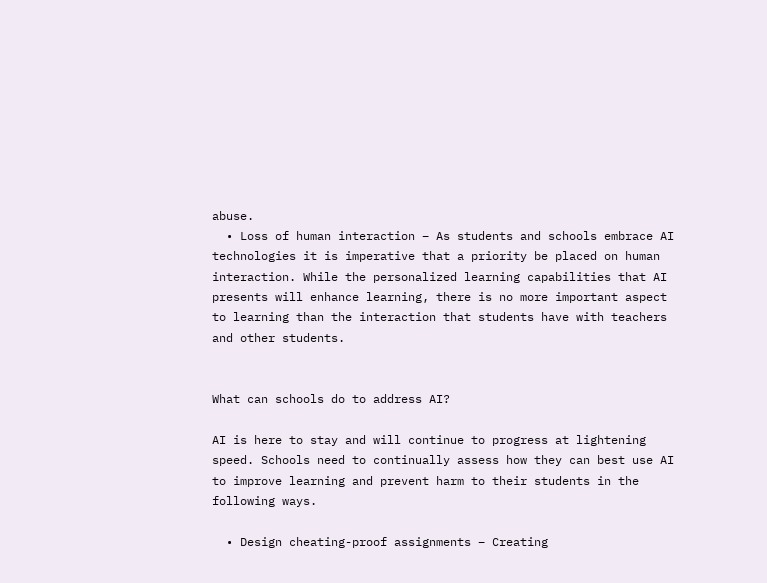abuse.
  • Loss of human interaction – As students and schools embrace AI technologies it is imperative that a priority be placed on human interaction. While the personalized learning capabilities that AI presents will enhance learning, there is no more important aspect to learning than the interaction that students have with teachers and other students.


What can schools do to address AI?

AI is here to stay and will continue to progress at lightening speed. Schools need to continually assess how they can best use AI to improve learning and prevent harm to their students in the following ways.

  • Design cheating-proof assignments – Creating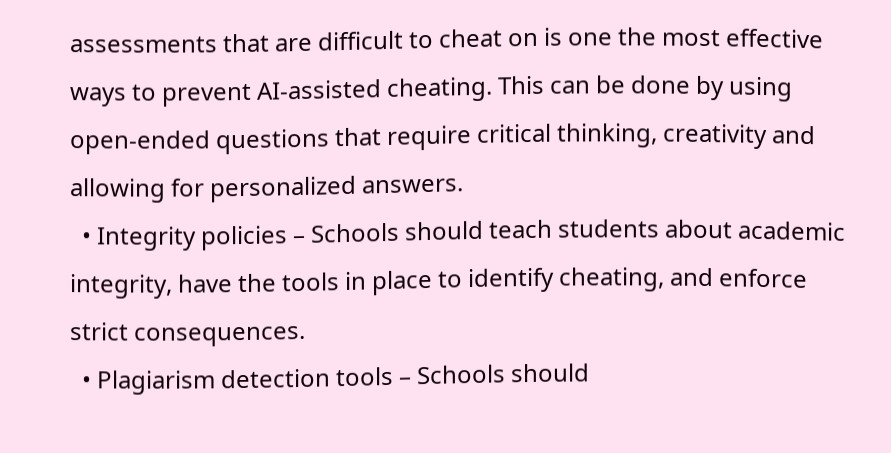assessments that are difficult to cheat on is one the most effective ways to prevent AI-assisted cheating. This can be done by using open-ended questions that require critical thinking, creativity and allowing for personalized answers.
  • Integrity policies – Schools should teach students about academic integrity, have the tools in place to identify cheating, and enforce strict consequences.
  • Plagiarism detection tools – Schools should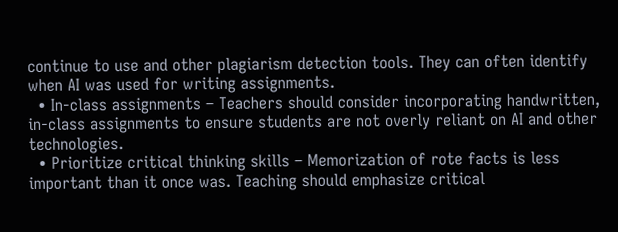continue to use and other plagiarism detection tools. They can often identify when AI was used for writing assignments.
  • In-class assignments – Teachers should consider incorporating handwritten, in-class assignments to ensure students are not overly reliant on AI and other technologies.
  • Prioritize critical thinking skills – Memorization of rote facts is less important than it once was. Teaching should emphasize critical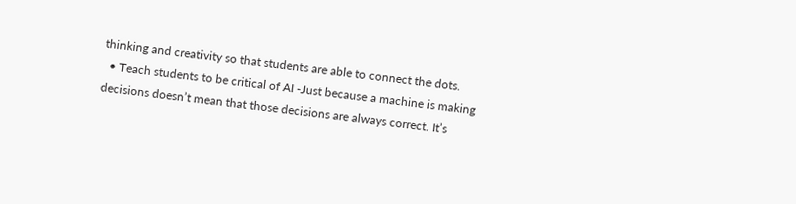thinking and creativity so that students are able to connect the dots.
  • Teach students to be critical of AI -Just because a machine is making decisions doesn’t mean that those decisions are always correct. It’s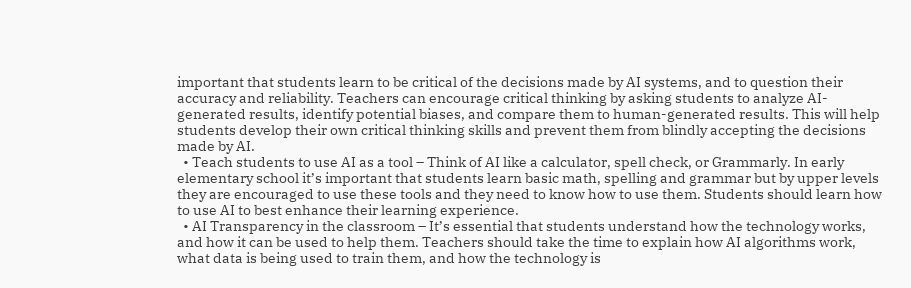important that students learn to be critical of the decisions made by AI systems, and to question their accuracy and reliability. Teachers can encourage critical thinking by asking students to analyze AI-generated results, identify potential biases, and compare them to human-generated results. This will help students develop their own critical thinking skills and prevent them from blindly accepting the decisions made by AI.
  • Teach students to use AI as a tool – Think of AI like a calculator, spell check, or Grammarly. In early elementary school it’s important that students learn basic math, spelling and grammar but by upper levels they are encouraged to use these tools and they need to know how to use them. Students should learn how to use AI to best enhance their learning experience.
  • AI Transparency in the classroom – It’s essential that students understand how the technology works, and how it can be used to help them. Teachers should take the time to explain how AI algorithms work, what data is being used to train them, and how the technology is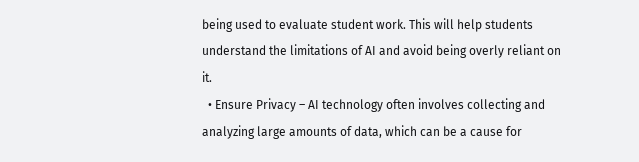being used to evaluate student work. This will help students understand the limitations of AI and avoid being overly reliant on it.
  • Ensure Privacy – AI technology often involves collecting and analyzing large amounts of data, which can be a cause for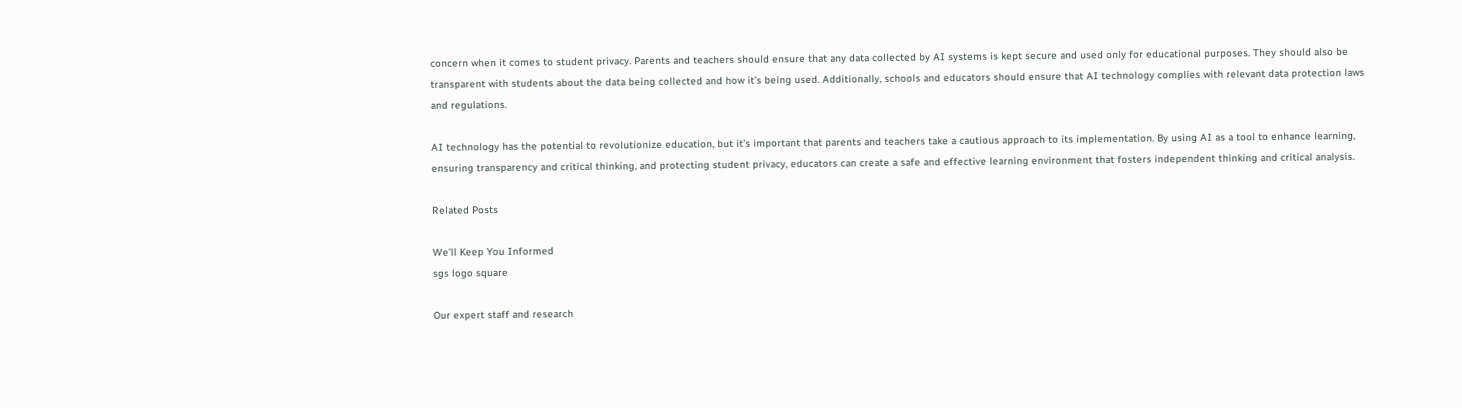concern when it comes to student privacy. Parents and teachers should ensure that any data collected by AI systems is kept secure and used only for educational purposes. They should also be transparent with students about the data being collected and how it’s being used. Additionally, schools and educators should ensure that AI technology complies with relevant data protection laws and regulations.

AI technology has the potential to revolutionize education, but it’s important that parents and teachers take a cautious approach to its implementation. By using AI as a tool to enhance learning, ensuring transparency and critical thinking, and protecting student privacy, educators can create a safe and effective learning environment that fosters independent thinking and critical analysis.

Related Posts

We’ll Keep You Informed
sgs logo square

Our expert staff and research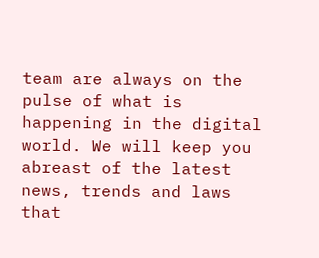team are always on the pulse of what is happening in the digital world. We will keep you abreast of the latest news, trends and laws that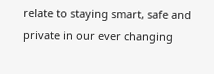relate to staying smart, safe and private in our ever changing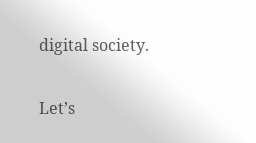digital society.

Let’s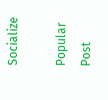Socialize

Popular Post